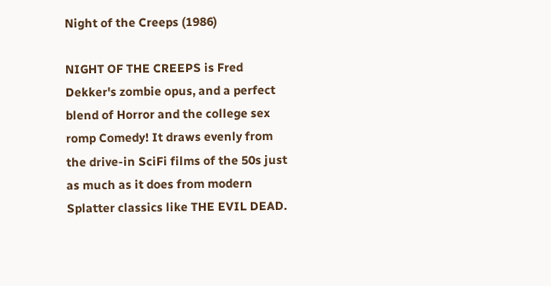Night of the Creeps (1986)

NIGHT OF THE CREEPS is Fred Dekker's zombie opus, and a perfect blend of Horror and the college sex romp Comedy! It draws evenly from the drive-in SciFi films of the 50s just as much as it does from modern Splatter classics like THE EVIL DEAD.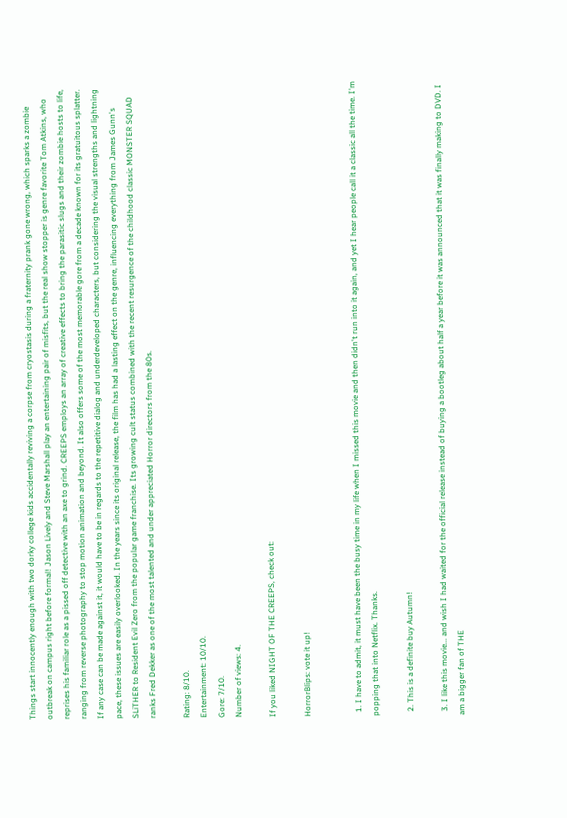Things start innocently enough with two dorky college kids accidentally reviving a corpse from cryostasis during a fraternity prank gone wrong, which sparks a zombie outbreak on campus right before formal! Jason Lively and Steve Marshall play an entertaining pair of misfits, but the real show stopper is genre favorite Tom Atkins, who reprises his familiar role as a pissed off detective with an axe to grind. CREEPS employs an array of creative effects to bring the parasitic slugs and their zombie hosts to life, ranging from reverse photography to stop motion animation and beyond. It also offers some of the most memorable gore from a decade known for its gratuitous splatter. If any case can be made against it, it would have to be in regards to the repetitive dialog and underdeveloped characters, but considering the visual strengths and lightning pace, these issues are easily overlooked. In the years since its original release, the film has had a lasting effect on the genre, influencing everything from James Gunn's SLiTHER to Resident Evil Zero from the popular game franchise. Its growing cult status combined with the recent resurgence of the childhood classic MONSTER SQUAD ranks Fred Dekker as one of the most talented and under appreciated Horror directors from the 80s.

Rating: 8/10.
Entertainment: 10/10.
Gore: 7/10.
Number of views: 4.

If you liked NIGHT OF THE CREEPS, check out:

HorrorBlips: vote it up!


  1. I have to admit, it must have been the busy time in my life when I missed this movie and then didn't run into it again, and yet I hear people call it a classic all the time. I'm popping that into Netflix. Thanks.

  2. This is a definite buy Autumn!

  3. I like this movie... and wish I had waited for the official release instead of buying a bootleg about half a year before it was announced that it was finally making to DVD. I am a bigger fan of THE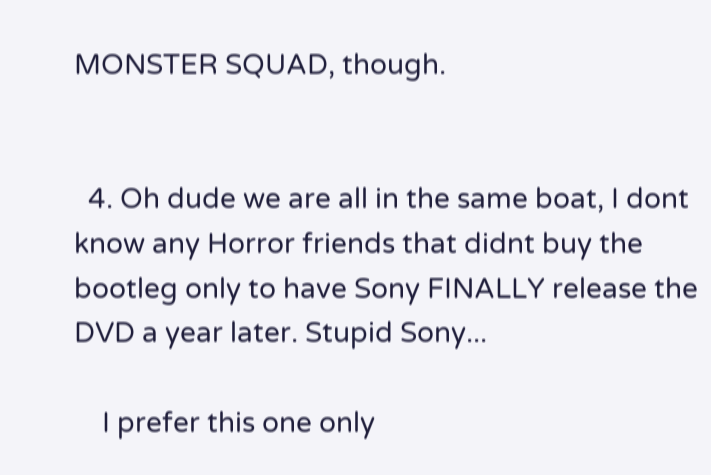MONSTER SQUAD, though.


  4. Oh dude we are all in the same boat, I dont know any Horror friends that didnt buy the bootleg only to have Sony FINALLY release the DVD a year later. Stupid Sony...

    I prefer this one only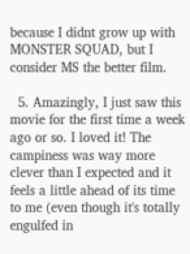because I didnt grow up with MONSTER SQUAD, but I consider MS the better film.

  5. Amazingly, I just saw this movie for the first time a week ago or so. I loved it! The campiness was way more clever than I expected and it feels a little ahead of its time to me (even though it's totally engulfed in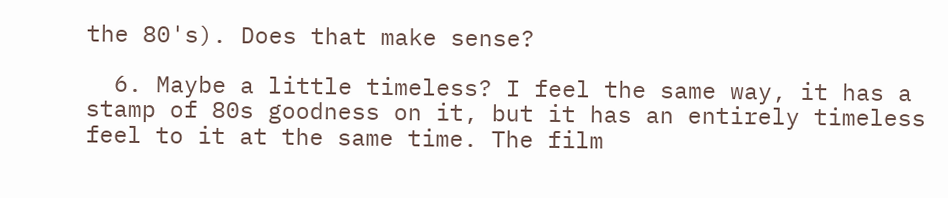the 80's). Does that make sense?

  6. Maybe a little timeless? I feel the same way, it has a stamp of 80s goodness on it, but it has an entirely timeless feel to it at the same time. The film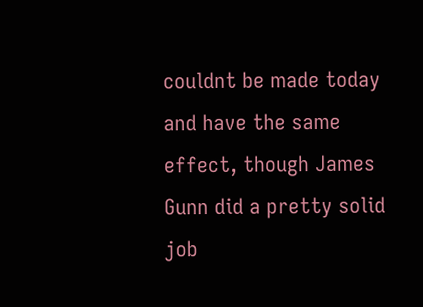couldnt be made today and have the same effect, though James Gunn did a pretty solid job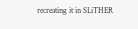recreating it in SLiTHER